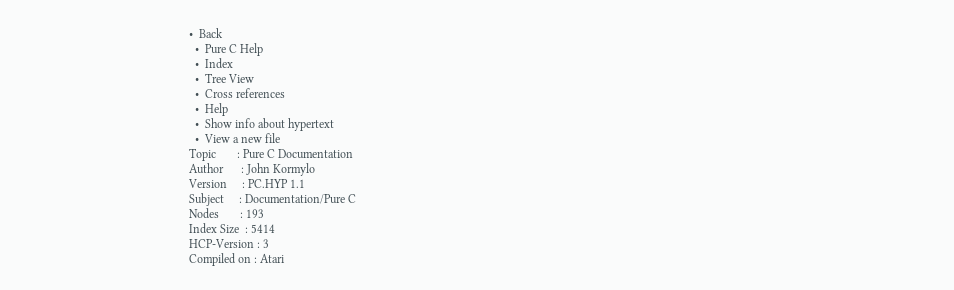•  Back
  •  Pure C Help
  •  Index
  •  Tree View
  •  Cross references
  •  Help
  •  Show info about hypertext
  •  View a new file
Topic       : Pure C Documentation
Author      : John Kormylo
Version     : PC.HYP 1.1
Subject     : Documentation/Pure C
Nodes       : 193
Index Size  : 5414
HCP-Version : 3
Compiled on : Atari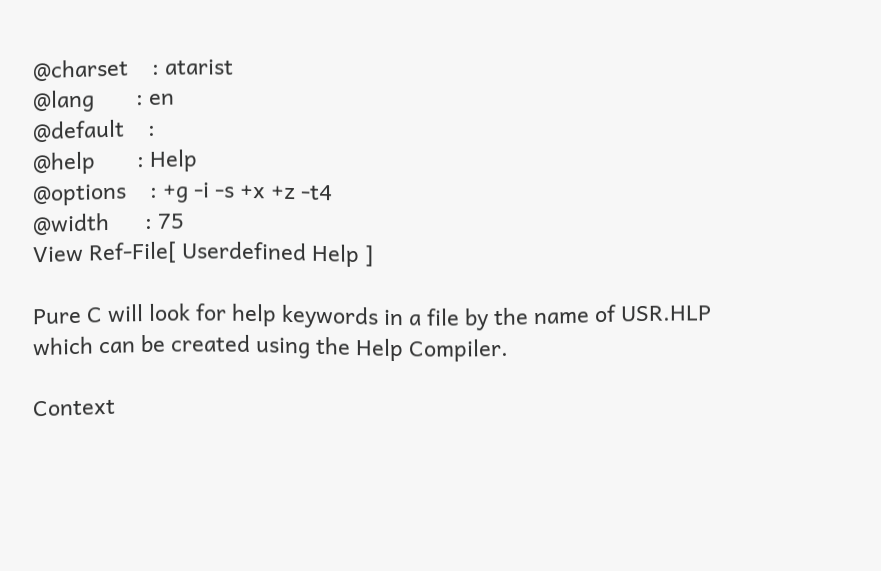@charset    : atarist
@lang       : en
@default    :
@help       : Help
@options    : +g -i -s +x +z -t4
@width      : 75
View Ref-File[ Userdefined Help ]

Pure C will look for help keywords in a file by the name of USR.HLP
which can be created using the Help Compiler.

Context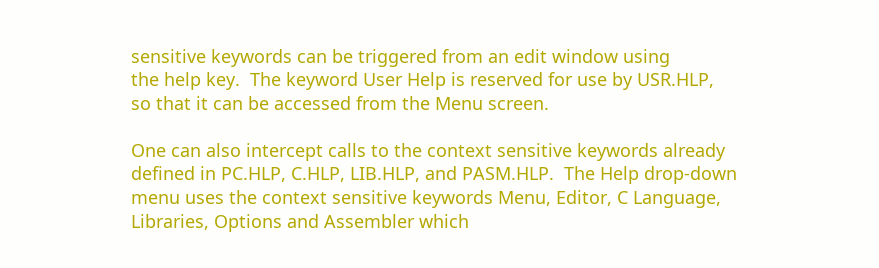sensitive keywords can be triggered from an edit window using
the help key.  The keyword User Help is reserved for use by USR.HLP,
so that it can be accessed from the Menu screen.

One can also intercept calls to the context sensitive keywords already
defined in PC.HLP, C.HLP, LIB.HLP, and PASM.HLP.  The Help drop-down
menu uses the context sensitive keywords Menu, Editor, C Language,
Libraries, Options and Assembler which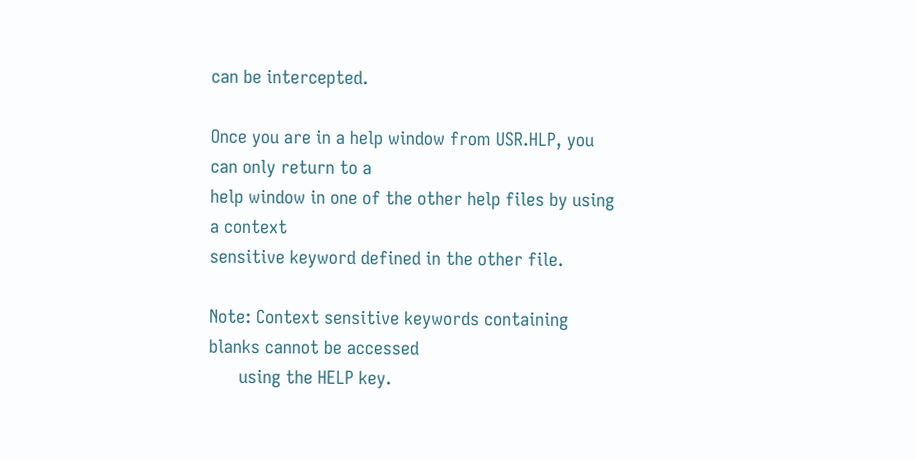can be intercepted.

Once you are in a help window from USR.HLP, you can only return to a
help window in one of the other help files by using a context
sensitive keyword defined in the other file.

Note: Context sensitive keywords containing blanks cannot be accessed
      using the HELP key.